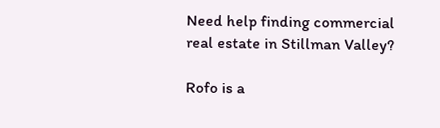Need help finding commercial real estate in Stillman Valley?

Rofo is a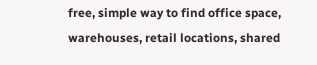free, simple way to find office space, warehouses, retail locations, shared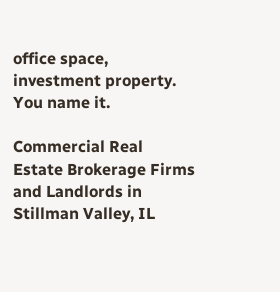office space, investment property. You name it.

Commercial Real Estate Brokerage Firms and Landlords in Stillman Valley, IL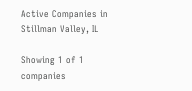Active Companies in Stillman Valley, IL

Showing 1 of 1 companies